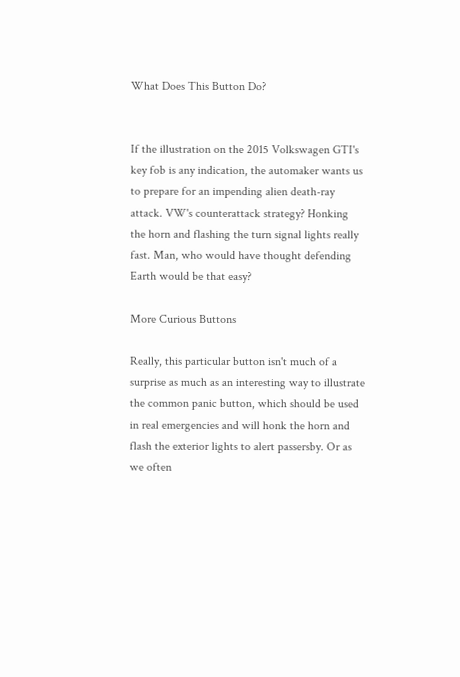What Does This Button Do?


If the illustration on the 2015 Volkswagen GTI's key fob is any indication, the automaker wants us to prepare for an impending alien death-ray attack. VW's counterattack strategy? Honking the horn and flashing the turn signal lights really fast. Man, who would have thought defending Earth would be that easy?

More Curious Buttons

Really, this particular button isn't much of a surprise as much as an interesting way to illustrate the common panic button, which should be used in real emergencies and will honk the horn and flash the exterior lights to alert passersby. Or as we often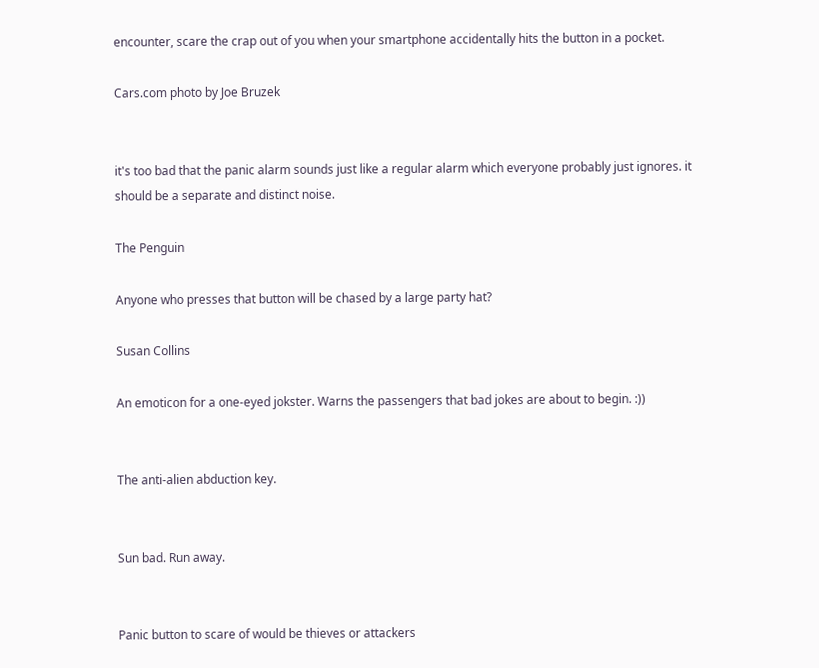encounter, scare the crap out of you when your smartphone accidentally hits the button in a pocket.

Cars.com photo by Joe Bruzek


it's too bad that the panic alarm sounds just like a regular alarm which everyone probably just ignores. it should be a separate and distinct noise.

The Penguin

Anyone who presses that button will be chased by a large party hat?

Susan Collins

An emoticon for a one-eyed jokster. Warns the passengers that bad jokes are about to begin. :))


The anti-alien abduction key.


Sun bad. Run away.


Panic button to scare of would be thieves or attackers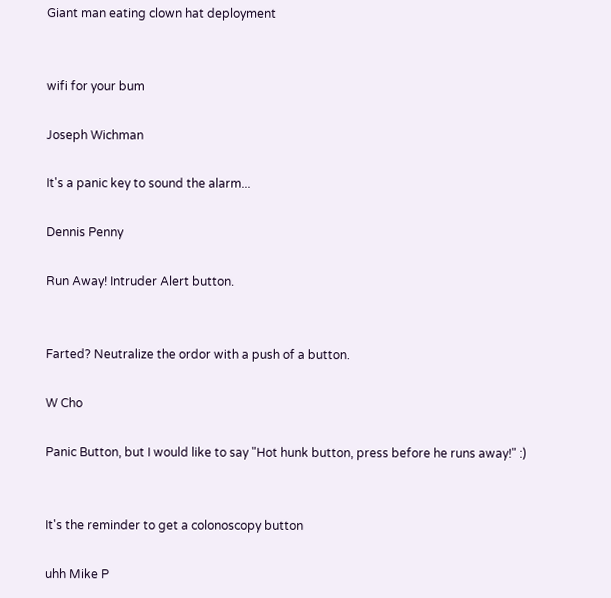Giant man eating clown hat deployment


wifi for your bum

Joseph Wichman

It's a panic key to sound the alarm...

Dennis Penny

Run Away! Intruder Alert button.


Farted? Neutralize the ordor with a push of a button.

W Cho

Panic Button, but I would like to say "Hot hunk button, press before he runs away!" :)


It's the reminder to get a colonoscopy button

uhh Mike P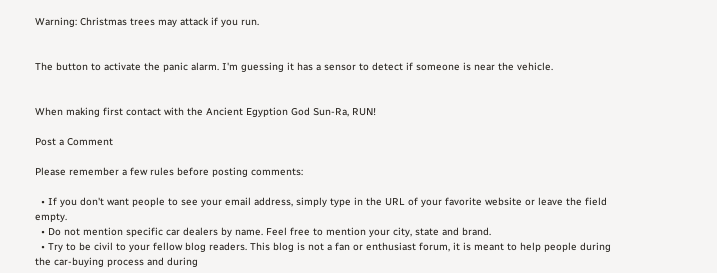Warning: Christmas trees may attack if you run.


The button to activate the panic alarm. I'm guessing it has a sensor to detect if someone is near the vehicle.


When making first contact with the Ancient Egyption God Sun-Ra, RUN!

Post a Comment

Please remember a few rules before posting comments:

  • If you don't want people to see your email address, simply type in the URL of your favorite website or leave the field empty.
  • Do not mention specific car dealers by name. Feel free to mention your city, state and brand.
  • Try to be civil to your fellow blog readers. This blog is not a fan or enthusiast forum, it is meant to help people during the car-buying process and during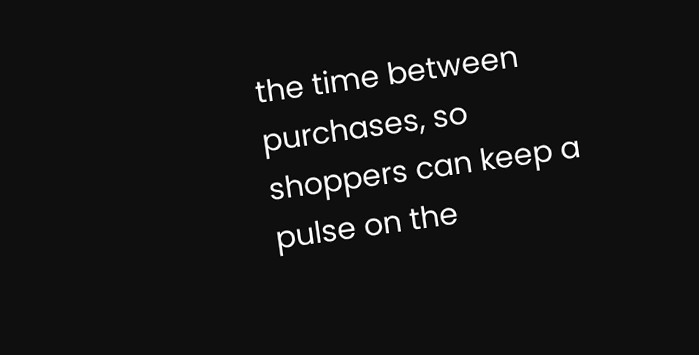the time between purchases, so shoppers can keep a pulse on the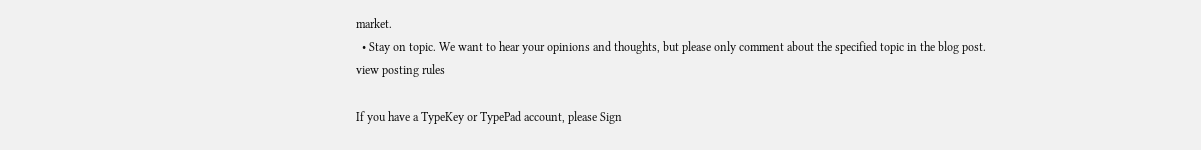market.
  • Stay on topic. We want to hear your opinions and thoughts, but please only comment about the specified topic in the blog post.
view posting rules

If you have a TypeKey or TypePad account, please Sign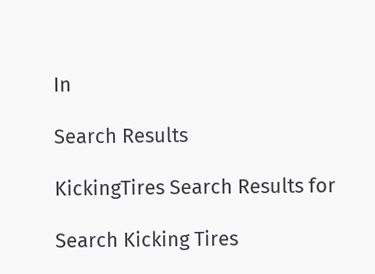In

Search Results

KickingTires Search Results for

Search Kicking Tires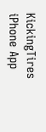KickingTires iPhone App